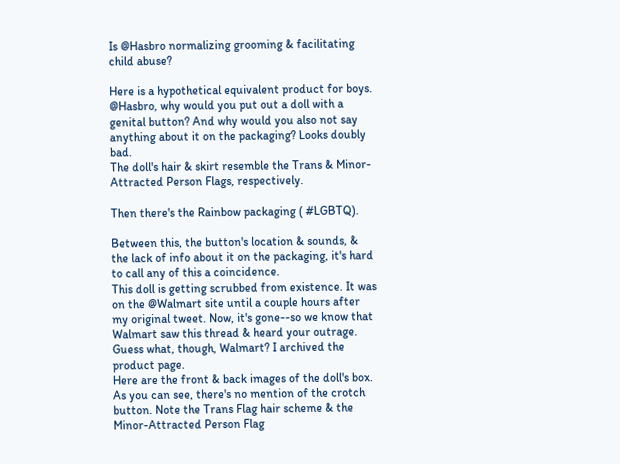Is @Hasbro normalizing grooming & facilitating child abuse?

Here is a hypothetical equivalent product for boys. @Hasbro, why would you put out a doll with a genital button? And why would you also not say anything about it on the packaging? Looks doubly bad.
The doll's hair & skirt resemble the Trans & Minor-Attracted Person Flags, respectively.

Then there's the Rainbow packaging ( #LGBTQ).

Between this, the button's location & sounds, & the lack of info about it on the packaging, it's hard to call any of this a coincidence.
This doll is getting scrubbed from existence. It was on the @Walmart site until a couple hours after my original tweet. Now, it's gone--so we know that Walmart saw this thread & heard your outrage. Guess what, though, Walmart? I archived the product page.
Here are the front & back images of the doll's box. As you can see, there's no mention of the crotch button. Note the Trans Flag hair scheme & the Minor-Attracted Person Flag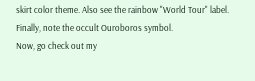skirt color theme. Also see the rainbow "World Tour" label. Finally, note the occult Ouroboros symbol.
Now, go check out my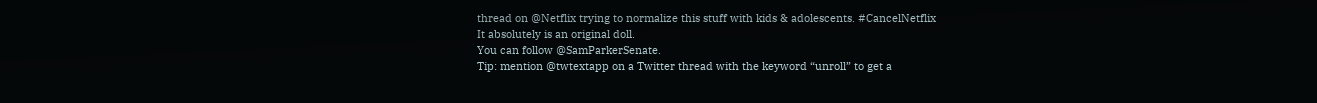thread on @Netflix trying to normalize this stuff with kids & adolescents. #CancelNetflix
It absolutely is an original doll.
You can follow @SamParkerSenate.
Tip: mention @twtextapp on a Twitter thread with the keyword “unroll” to get a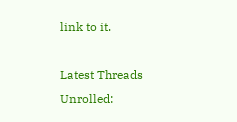link to it.

Latest Threads Unrolled: